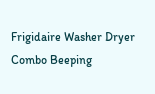Frigidaire Washer Dryer Combo Beeping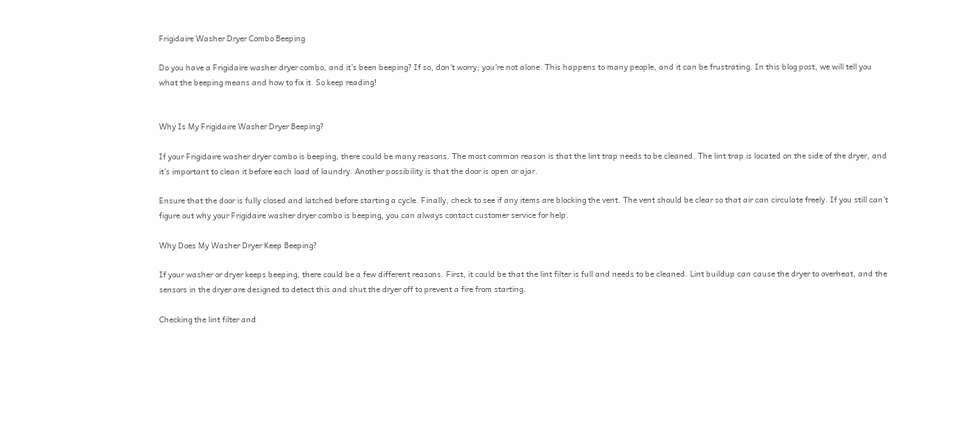Frigidaire Washer Dryer Combo Beeping

Do you have a Frigidaire washer dryer combo, and it’s been beeping? If so, don’t worry; you’re not alone. This happens to many people, and it can be frustrating. In this blog post, we will tell you what the beeping means and how to fix it. So keep reading!


Why Is My Frigidaire Washer Dryer Beeping?

If your Frigidaire washer dryer combo is beeping, there could be many reasons. The most common reason is that the lint trap needs to be cleaned. The lint trap is located on the side of the dryer, and it’s important to clean it before each load of laundry. Another possibility is that the door is open or ajar.

Ensure that the door is fully closed and latched before starting a cycle. Finally, check to see if any items are blocking the vent. The vent should be clear so that air can circulate freely. If you still can’t figure out why your Frigidaire washer dryer combo is beeping, you can always contact customer service for help.

Why Does My Washer Dryer Keep Beeping?

If your washer or dryer keeps beeping, there could be a few different reasons. First, it could be that the lint filter is full and needs to be cleaned. Lint buildup can cause the dryer to overheat, and the sensors in the dryer are designed to detect this and shut the dryer off to prevent a fire from starting.

Checking the lint filter and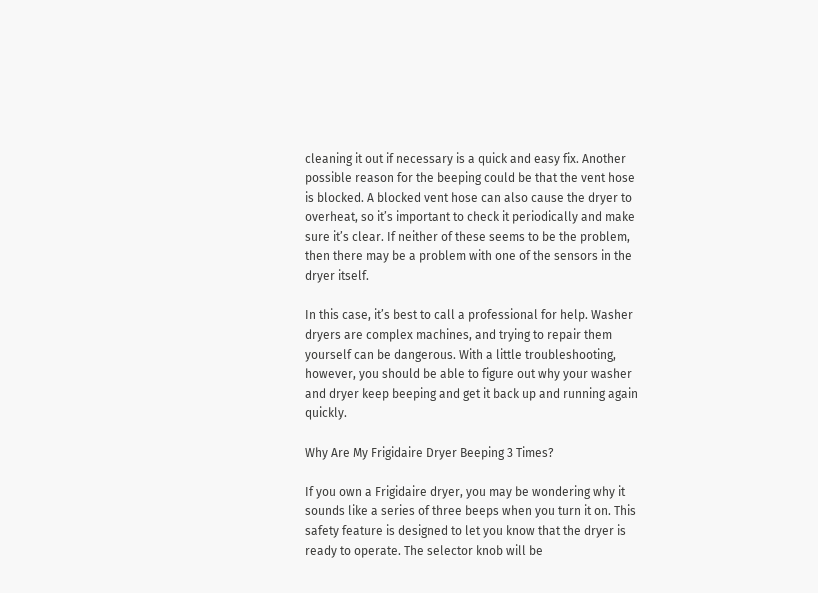cleaning it out if necessary is a quick and easy fix. Another possible reason for the beeping could be that the vent hose is blocked. A blocked vent hose can also cause the dryer to overheat, so it’s important to check it periodically and make sure it’s clear. If neither of these seems to be the problem, then there may be a problem with one of the sensors in the dryer itself.

In this case, it’s best to call a professional for help. Washer dryers are complex machines, and trying to repair them yourself can be dangerous. With a little troubleshooting, however, you should be able to figure out why your washer and dryer keep beeping and get it back up and running again quickly.

Why Are My Frigidaire Dryer Beeping 3 Times?

If you own a Frigidaire dryer, you may be wondering why it sounds like a series of three beeps when you turn it on. This safety feature is designed to let you know that the dryer is ready to operate. The selector knob will be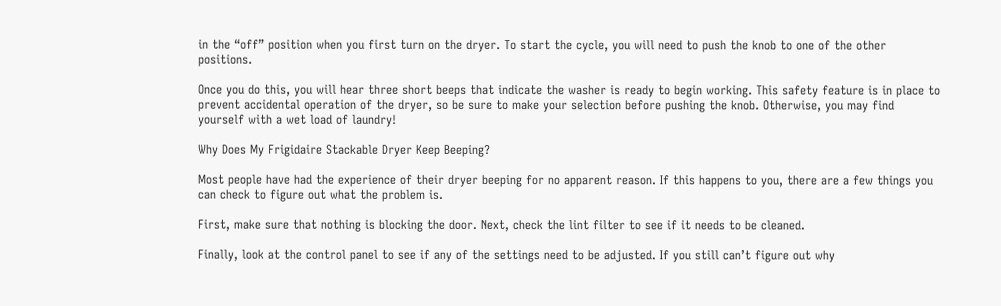in the “off” position when you first turn on the dryer. To start the cycle, you will need to push the knob to one of the other positions.

Once you do this, you will hear three short beeps that indicate the washer is ready to begin working. This safety feature is in place to prevent accidental operation of the dryer, so be sure to make your selection before pushing the knob. Otherwise, you may find yourself with a wet load of laundry!

Why Does My Frigidaire Stackable Dryer Keep Beeping?

Most people have had the experience of their dryer beeping for no apparent reason. If this happens to you, there are a few things you can check to figure out what the problem is.

First, make sure that nothing is blocking the door. Next, check the lint filter to see if it needs to be cleaned.

Finally, look at the control panel to see if any of the settings need to be adjusted. If you still can’t figure out why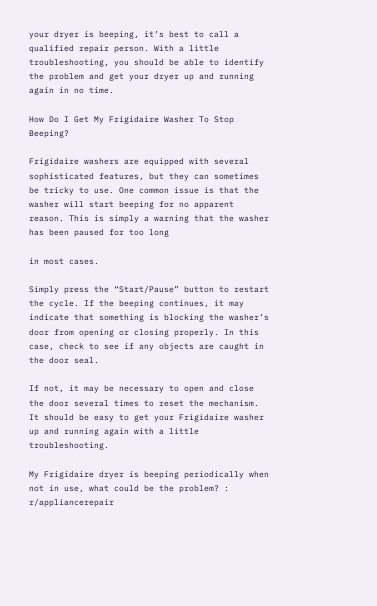your dryer is beeping, it’s best to call a qualified repair person. With a little troubleshooting, you should be able to identify the problem and get your dryer up and running again in no time.

How Do I Get My Frigidaire Washer To Stop Beeping?

Frigidaire washers are equipped with several sophisticated features, but they can sometimes be tricky to use. One common issue is that the washer will start beeping for no apparent reason. This is simply a warning that the washer has been paused for too long

in most cases.

Simply press the “Start/Pause” button to restart the cycle. If the beeping continues, it may indicate that something is blocking the washer’s door from opening or closing properly. In this case, check to see if any objects are caught in the door seal.

If not, it may be necessary to open and close the door several times to reset the mechanism. It should be easy to get your Frigidaire washer up and running again with a little troubleshooting.

My Frigidaire dryer is beeping periodically when not in use, what could be the problem? : r/appliancerepair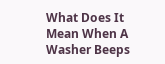What Does It Mean When A Washer Beeps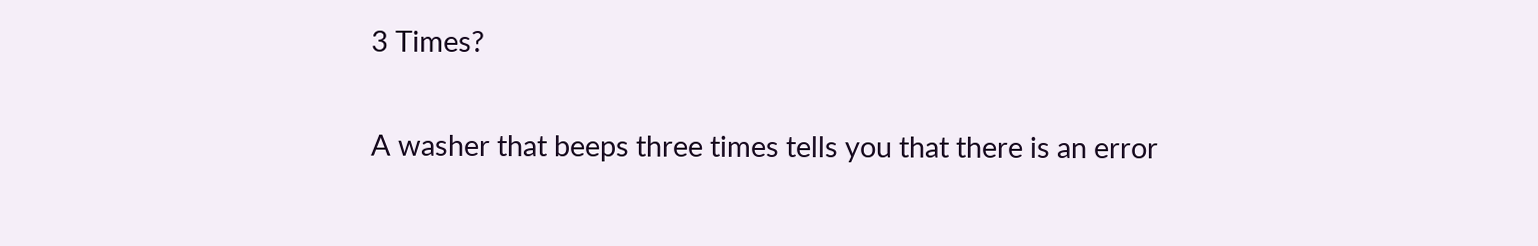3 Times?

A washer that beeps three times tells you that there is an error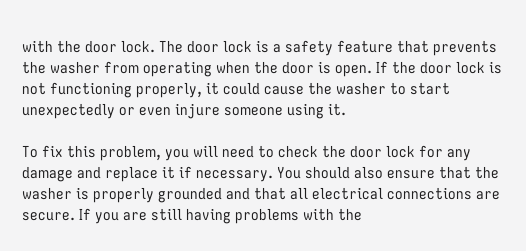with the door lock. The door lock is a safety feature that prevents the washer from operating when the door is open. If the door lock is not functioning properly, it could cause the washer to start unexpectedly or even injure someone using it.

To fix this problem, you will need to check the door lock for any damage and replace it if necessary. You should also ensure that the washer is properly grounded and that all electrical connections are secure. If you are still having problems with the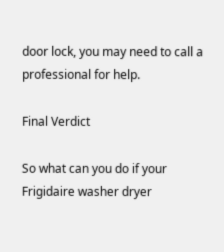door lock, you may need to call a professional for help.

Final Verdict

So what can you do if your Frigidaire washer dryer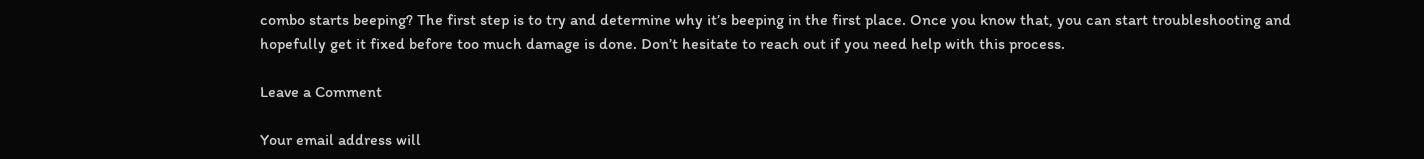combo starts beeping? The first step is to try and determine why it’s beeping in the first place. Once you know that, you can start troubleshooting and hopefully get it fixed before too much damage is done. Don’t hesitate to reach out if you need help with this process.

Leave a Comment

Your email address will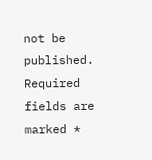not be published. Required fields are marked *